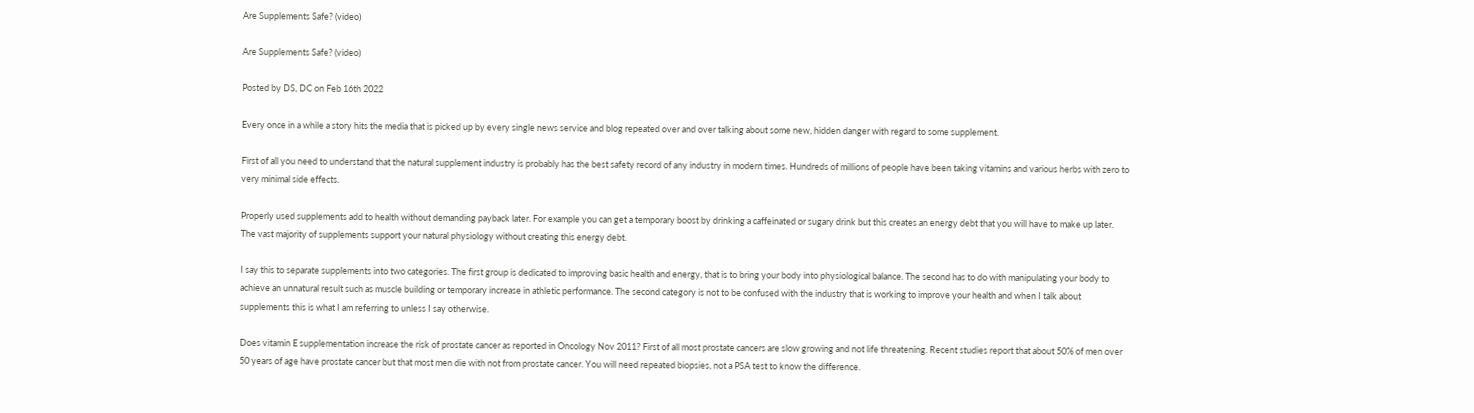Are Supplements Safe? (video)

Are Supplements Safe? (video)

Posted by DS, DC on Feb 16th 2022

Every once in a while a story hits the media that is picked up by every single news service and blog repeated over and over talking about some new, hidden danger with regard to some supplement.

First of all you need to understand that the natural supplement industry is probably has the best safety record of any industry in modern times. Hundreds of millions of people have been taking vitamins and various herbs with zero to very minimal side effects.

Properly used supplements add to health without demanding payback later. For example you can get a temporary boost by drinking a caffeinated or sugary drink but this creates an energy debt that you will have to make up later. The vast majority of supplements support your natural physiology without creating this energy debt.

I say this to separate supplements into two categories. The first group is dedicated to improving basic health and energy, that is to bring your body into physiological balance. The second has to do with manipulating your body to achieve an unnatural result such as muscle building or temporary increase in athletic performance. The second category is not to be confused with the industry that is working to improve your health and when I talk about supplements this is what I am referring to unless I say otherwise.

Does vitamin E supplementation increase the risk of prostate cancer as reported in Oncology Nov 2011? First of all most prostate cancers are slow growing and not life threatening. Recent studies report that about 50% of men over 50 years of age have prostate cancer but that most men die with not from prostate cancer. You will need repeated biopsies, not a PSA test to know the difference.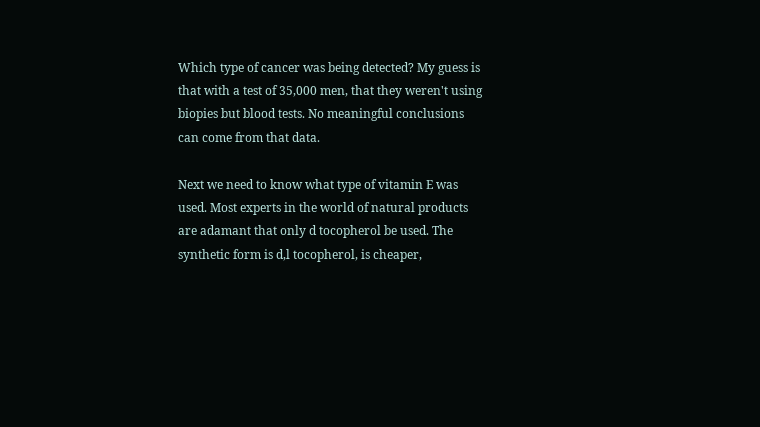Which type of cancer was being detected? My guess is that with a test of 35,000 men, that they weren't using biopies but blood tests. No meaningful conclusions can come from that data.

Next we need to know what type of vitamin E was used. Most experts in the world of natural products are adamant that only d tocopherol be used. The synthetic form is d,l tocopherol, is cheaper,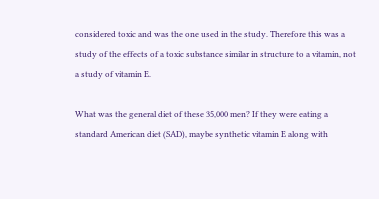considered toxic and was the one used in the study. Therefore this was a study of the effects of a toxic substance similar in structure to a vitamin, not a study of vitamin E.

What was the general diet of these 35,000 men? If they were eating a standard American diet (SAD), maybe synthetic vitamin E along with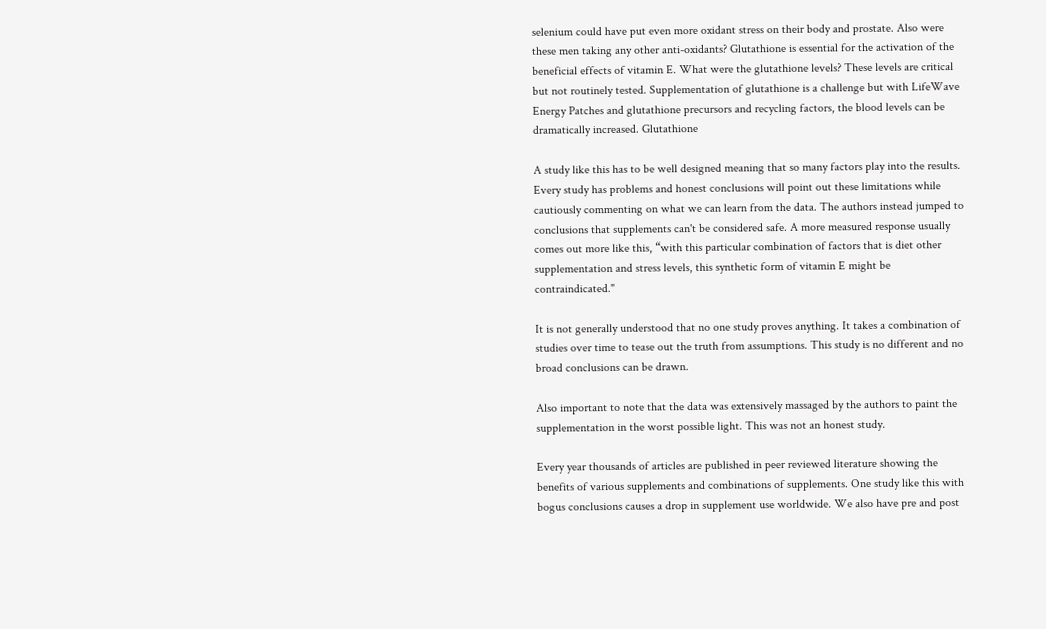selenium could have put even more oxidant stress on their body and prostate. Also were these men taking any other anti-oxidants? Glutathione is essential for the activation of the beneficial effects of vitamin E. What were the glutathione levels? These levels are critical but not routinely tested. Supplementation of glutathione is a challenge but with LifeWave Energy Patches and glutathione precursors and recycling factors, the blood levels can be dramatically increased. Glutathione

A study like this has to be well designed meaning that so many factors play into the results. Every study has problems and honest conclusions will point out these limitations while cautiously commenting on what we can learn from the data. The authors instead jumped to conclusions that supplements can't be considered safe. A more measured response usually comes out more like this, “with this particular combination of factors that is diet other supplementation and stress levels, this synthetic form of vitamin E might be contraindicated."

It is not generally understood that no one study proves anything. It takes a combination of studies over time to tease out the truth from assumptions. This study is no different and no broad conclusions can be drawn.

Also important to note that the data was extensively massaged by the authors to paint the supplementation in the worst possible light. This was not an honest study.

Every year thousands of articles are published in peer reviewed literature showing the benefits of various supplements and combinations of supplements. One study like this with bogus conclusions causes a drop in supplement use worldwide. We also have pre and post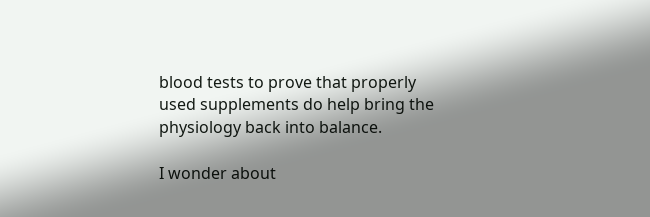blood tests to prove that properly used supplements do help bring the physiology back into balance.

I wonder about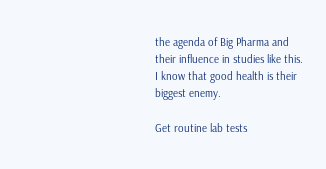the agenda of Big Pharma and their influence in studies like this. I know that good health is their biggest enemy.

Get routine lab tests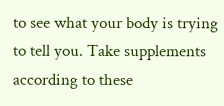to see what your body is trying to tell you. Take supplements according to these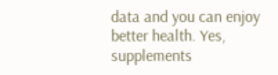data and you can enjoy better health. Yes, supplements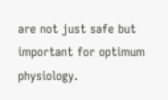are not just safe but important for optimum physiology.